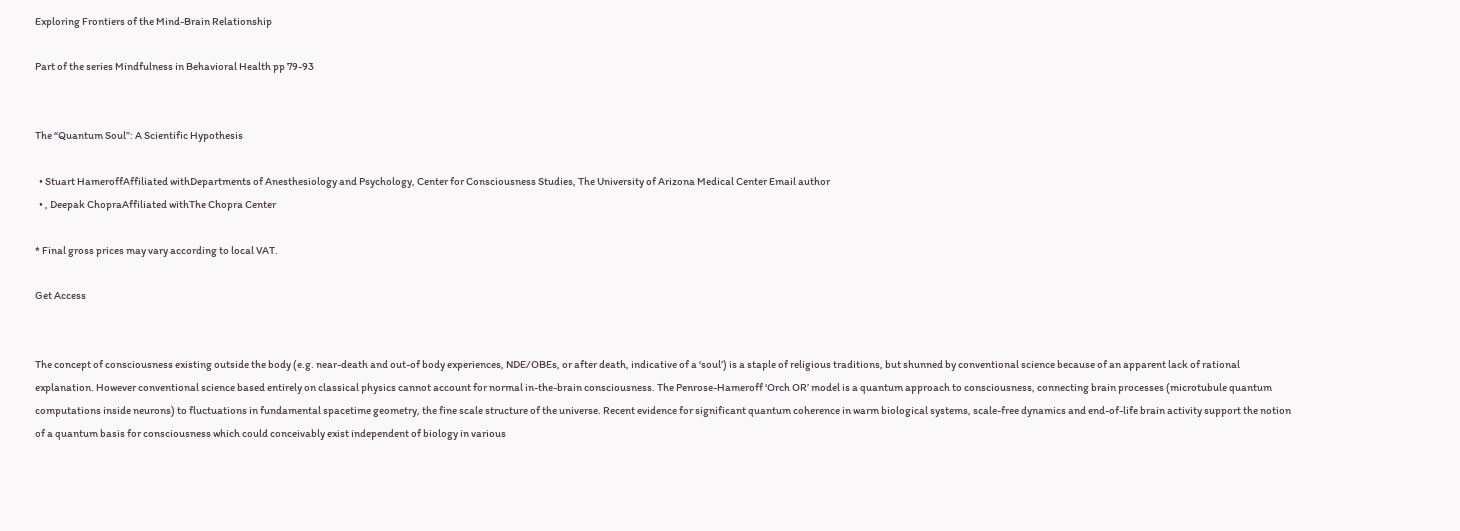Exploring Frontiers of the Mind-Brain Relationship

Part of the series Mindfulness in Behavioral Health pp 79-93


The “Quantum Soul”: A Scientific Hypothesis

  • Stuart HameroffAffiliated withDepartments of Anesthesiology and Psychology, Center for Consciousness Studies, The University of Arizona Medical Center Email author
  • , Deepak ChopraAffiliated withThe Chopra Center

* Final gross prices may vary according to local VAT.

Get Access


The concept of consciousness existing outside the body (e.g. near-death and out-of body experiences, NDE/OBEs, or after death, indicative of a ‘soul’) is a staple of religious traditions, but shunned by conventional science because of an apparent lack of rational explanation. However conventional science based entirely on classical physics cannot account for normal in-the-brain consciousness. The Penrose-Hameroff ‘Orch OR’ model is a quantum approach to consciousness, connecting brain processes (microtubule quantum computations inside neurons) to fluctuations in fundamental spacetime geometry, the fine scale structure of the universe. Recent evidence for significant quantum coherence in warm biological systems, scale-free dynamics and end-of-life brain activity support the notion of a quantum basis for consciousness which could conceivably exist independent of biology in various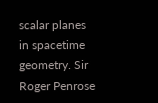scalar planes in spacetime geometry. Sir Roger Penrose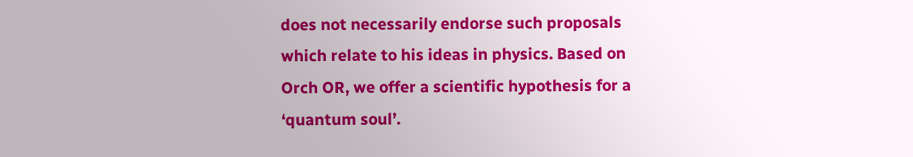does not necessarily endorse such proposals which relate to his ideas in physics. Based on Orch OR, we offer a scientific hypothesis for a ‘quantum soul’.